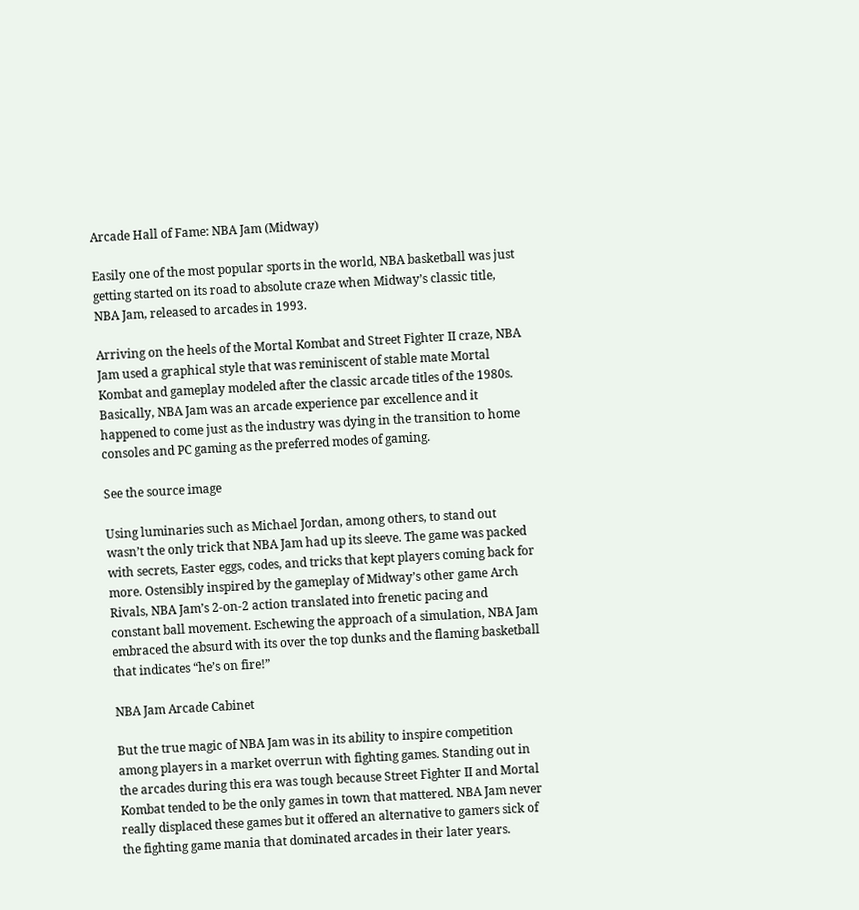Arcade Hall of Fame: NBA Jam (Midway)

Easily one of the most popular sports in the world, NBA basketball was just getting started on its road to absolute craze when Midway’s classic title, NBA Jam, released to arcades in 1993.

Arriving on the heels of the Mortal Kombat and Street Fighter II craze, NBA Jam used a graphical style that was reminiscent of stable mate Mortal Kombat and gameplay modeled after the classic arcade titles of the 1980s. Basically, NBA Jam was an arcade experience par excellence and it happened to come just as the industry was dying in the transition to home consoles and PC gaming as the preferred modes of gaming.

See the source image

Using luminaries such as Michael Jordan, among others, to stand out wasn’t the only trick that NBA Jam had up its sleeve. The game was packed with secrets, Easter eggs, codes, and tricks that kept players coming back for more. Ostensibly inspired by the gameplay of Midway’s other game Arch Rivals, NBA Jam’s 2-on-2 action translated into frenetic pacing and constant ball movement. Eschewing the approach of a simulation, NBA Jam embraced the absurd with its over the top dunks and the flaming basketball that indicates “he’s on fire!”

NBA Jam Arcade Cabinet

But the true magic of NBA Jam was in its ability to inspire competition among players in a market overrun with fighting games. Standing out in the arcades during this era was tough because Street Fighter II and Mortal Kombat tended to be the only games in town that mattered. NBA Jam never really displaced these games but it offered an alternative to gamers sick of the fighting game mania that dominated arcades in their later years.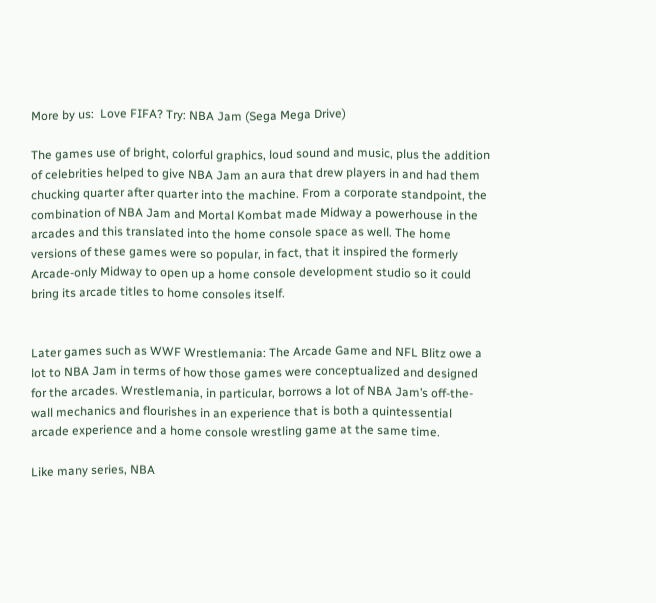More by us:  Love FIFA? Try: NBA Jam (Sega Mega Drive)

The games use of bright, colorful graphics, loud sound and music, plus the addition of celebrities helped to give NBA Jam an aura that drew players in and had them chucking quarter after quarter into the machine. From a corporate standpoint, the combination of NBA Jam and Mortal Kombat made Midway a powerhouse in the arcades and this translated into the home console space as well. The home versions of these games were so popular, in fact, that it inspired the formerly Arcade-only Midway to open up a home console development studio so it could bring its arcade titles to home consoles itself.


Later games such as WWF Wrestlemania: The Arcade Game and NFL Blitz owe a lot to NBA Jam in terms of how those games were conceptualized and designed for the arcades. Wrestlemania, in particular, borrows a lot of NBA Jam’s off-the-wall mechanics and flourishes in an experience that is both a quintessential arcade experience and a home console wrestling game at the same time.

Like many series, NBA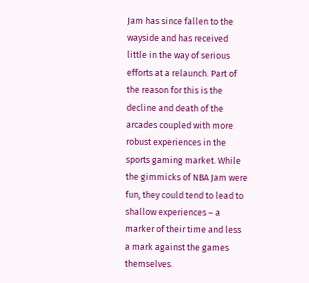Jam has since fallen to the wayside and has received little in the way of serious efforts at a relaunch. Part of the reason for this is the decline and death of the arcades coupled with more robust experiences in the sports gaming market. While the gimmicks of NBA Jam were fun, they could tend to lead to shallow experiences – a marker of their time and less a mark against the games themselves.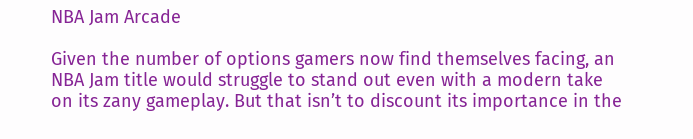NBA Jam Arcade

Given the number of options gamers now find themselves facing, an NBA Jam title would struggle to stand out even with a modern take on its zany gameplay. But that isn’t to discount its importance in the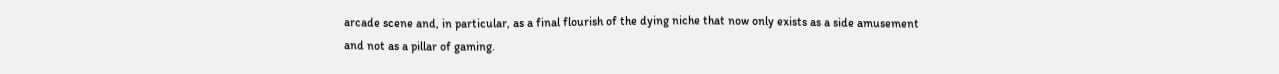arcade scene and, in particular, as a final flourish of the dying niche that now only exists as a side amusement and not as a pillar of gaming.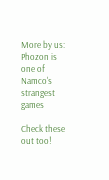More by us:  Phozon is one of Namco's strangest games

Check these out too!